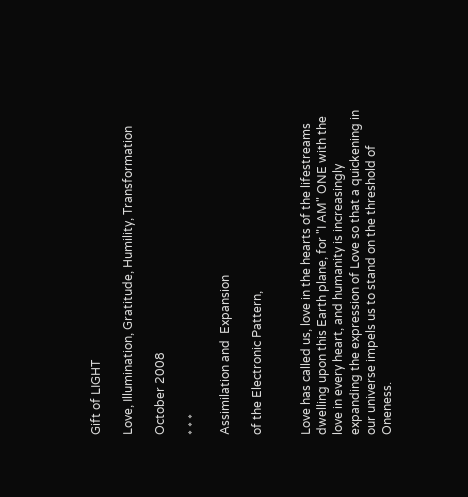Gift of LIGHT

Love, Illumination, Gratitude, Humility, Transformation

October 2008

* * *

Assimilation and  Expansion

of the Electronic Pattern,


Love has called us, love in the hearts of the lifestreams dwelling upon this Earth plane, for "I AM" ONE with the love in every heart, and humanity is increasingly expanding the expression of Love so that a quickening in our universe impels us to stand on the threshold of Oneness.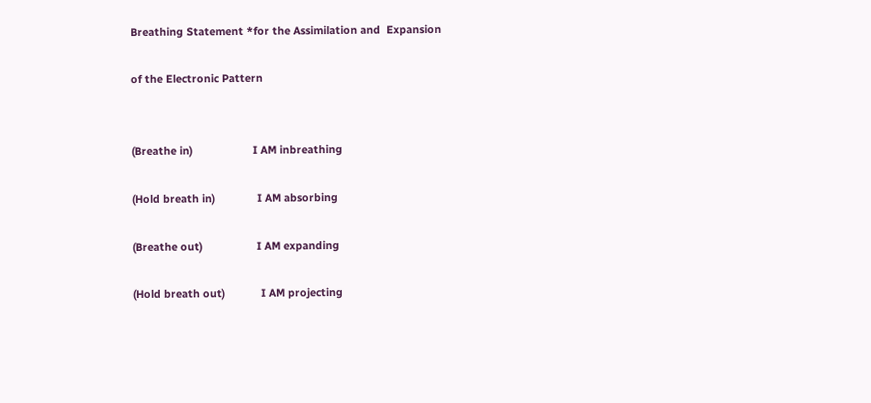Breathing Statement *for the Assimilation and  Expansion

of the Electronic Pattern


(Breathe in)                    I AM inbreathing

(Hold breath in)              I AM absorbing

(Breathe out)                  I AM expanding

(Hold breath out)            I AM projecting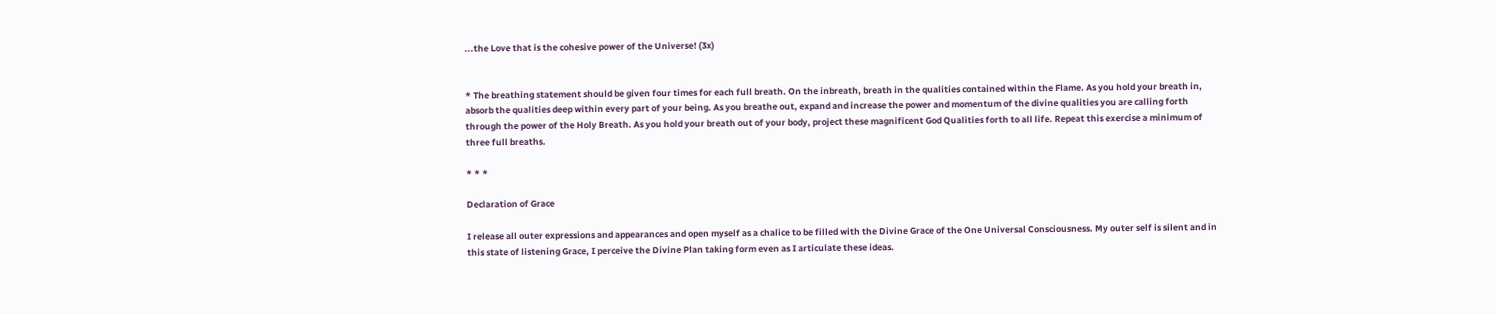...the Love that is the cohesive power of the Universe! (3x)


* The breathing statement should be given four times for each full breath. On the inbreath, breath in the qualities contained within the Flame. As you hold your breath in, absorb the qualities deep within every part of your being. As you breathe out, expand and increase the power and momentum of the divine qualities you are calling forth through the power of the Holy Breath. As you hold your breath out of your body, project these magnificent God Qualities forth to all life. Repeat this exercise a minimum of three full breaths.

* * *

Declaration of Grace

I release all outer expressions and appearances and open myself as a chalice to be filled with the Divine Grace of the One Universal Consciousness. My outer self is silent and in this state of listening Grace, I perceive the Divine Plan taking form even as I articulate these ideas.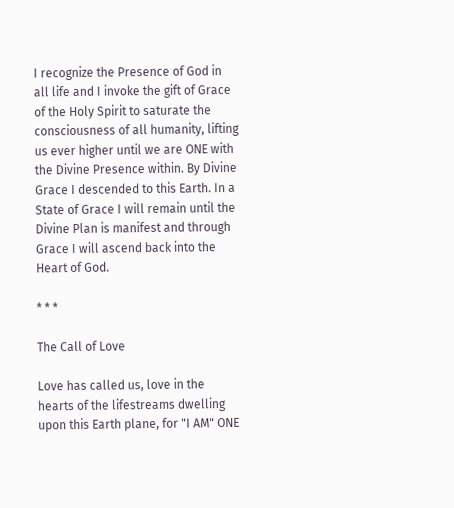I recognize the Presence of God in all life and I invoke the gift of Grace of the Holy Spirit to saturate the consciousness of all humanity, lifting us ever higher until we are ONE with the Divine Presence within. By Divine Grace I descended to this Earth. In a State of Grace I will remain until the Divine Plan is manifest and through Grace I will ascend back into the Heart of God.

* * *

The Call of Love

Love has called us, love in the hearts of the lifestreams dwelling upon this Earth plane, for "I AM" ONE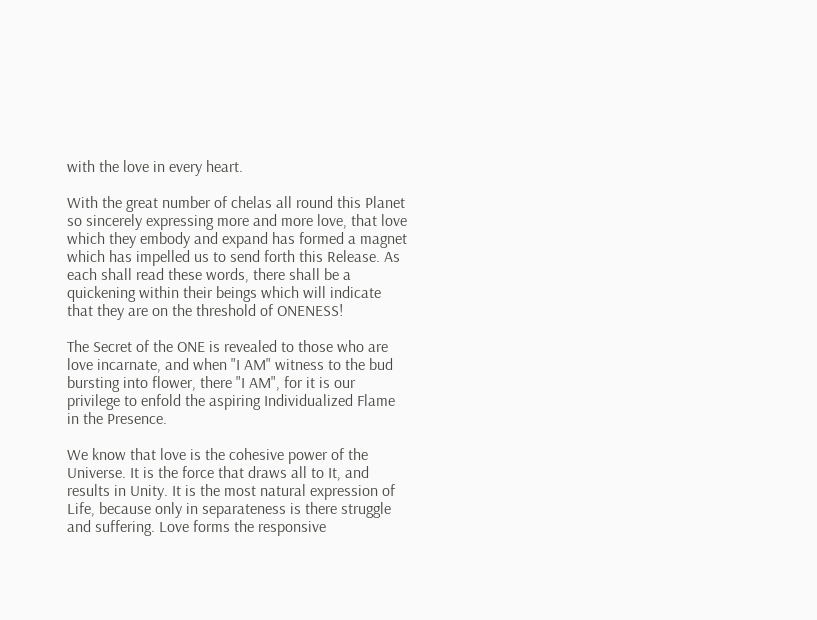with the love in every heart.

With the great number of chelas all round this Planet so sincerely expressing more and more love, that love which they embody and expand has formed a magnet which has impelled us to send forth this Release. As each shall read these words, there shall be a quickening within their beings which will indicate that they are on the threshold of ONENESS!

The Secret of the ONE is revealed to those who are love incarnate, and when "I AM" witness to the bud bursting into flower, there "I AM", for it is our privilege to enfold the aspiring Individualized Flame in the Presence.

We know that love is the cohesive power of the Universe. It is the force that draws all to It, and results in Unity. It is the most natural expression of Life, because only in separateness is there struggle and suffering. Love forms the responsive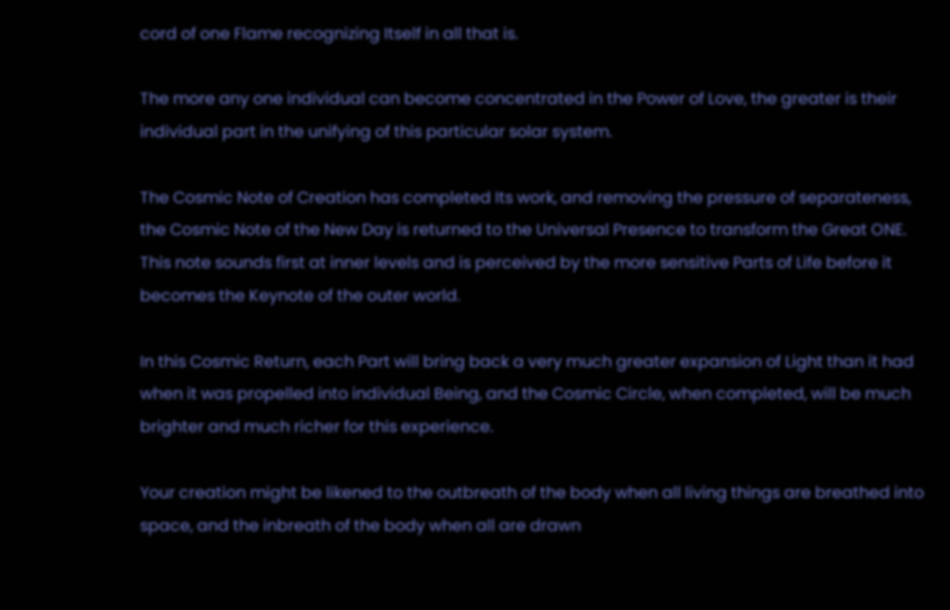cord of one Flame recognizing Itself in all that is.

The more any one individual can become concentrated in the Power of Love, the greater is their individual part in the unifying of this particular solar system.

The Cosmic Note of Creation has completed Its work, and removing the pressure of separateness, the Cosmic Note of the New Day is returned to the Universal Presence to transform the Great ONE. This note sounds first at inner levels and is perceived by the more sensitive Parts of Life before it becomes the Keynote of the outer world.

In this Cosmic Return, each Part will bring back a very much greater expansion of Light than it had when it was propelled into individual Being, and the Cosmic Circle, when completed, will be much brighter and much richer for this experience.

Your creation might be likened to the outbreath of the body when all living things are breathed into space, and the inbreath of the body when all are drawn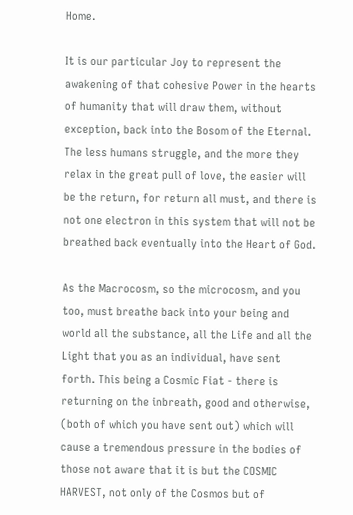Home.

It is our particular Joy to represent the awakening of that cohesive Power in the hearts of humanity that will draw them, without exception, back into the Bosom of the Eternal. The less humans struggle, and the more they relax in the great pull of love, the easier will be the return, for return all must, and there is not one electron in this system that will not be breathed back eventually into the Heart of God.

As the Macrocosm, so the microcosm, and you too, must breathe back into your being and world all the substance, all the Life and all the Light that you as an individual, have sent forth. This being a Cosmic Fiat - there is returning on the inbreath, good and otherwise, (both of which you have sent out) which will cause a tremendous pressure in the bodies of those not aware that it is but the COSMIC HARVEST, not only of the Cosmos but of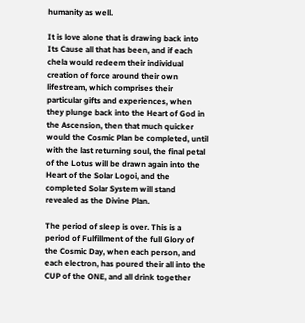humanity as well.

It is love alone that is drawing back into Its Cause all that has been, and if each chela would redeem their individual creation of force around their own lifestream, which comprises their particular gifts and experiences, when they plunge back into the Heart of God in the Ascension, then that much quicker would the Cosmic Plan be completed, until with the last returning soul, the final petal of the Lotus will be drawn again into the Heart of the Solar Logoi, and the completed Solar System will stand revealed as the Divine Plan.

The period of sleep is over. This is a period of Fulfillment of the full Glory of the Cosmic Day, when each person, and each electron, has poured their all into the CUP of the ONE, and all drink together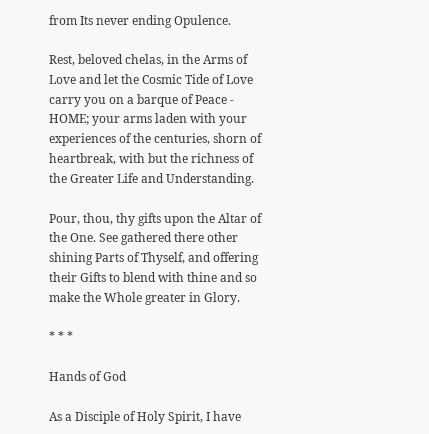from Its never ending Opulence.

Rest, beloved chelas, in the Arms of Love and let the Cosmic Tide of Love carry you on a barque of Peace - HOME; your arms laden with your experiences of the centuries, shorn of heartbreak, with but the richness of the Greater Life and Understanding.

Pour, thou, thy gifts upon the Altar of the One. See gathered there other shining Parts of Thyself, and offering their Gifts to blend with thine and so make the Whole greater in Glory.

* * *

Hands of God

As a Disciple of Holy Spirit, I have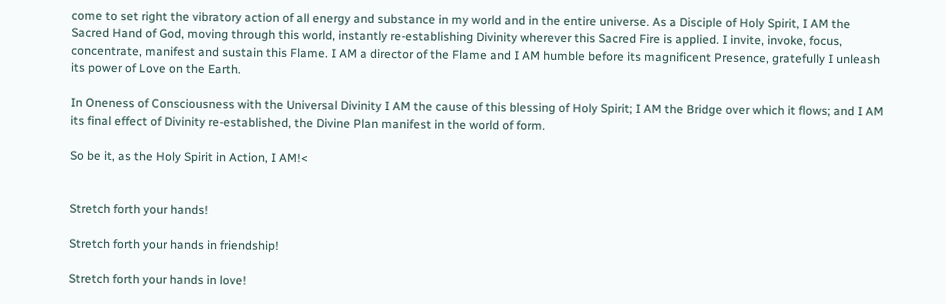come to set right the vibratory action of all energy and substance in my world and in the entire universe. As a Disciple of Holy Spirit, I AM the Sacred Hand of God, moving through this world, instantly re-establishing Divinity wherever this Sacred Fire is applied. I invite, invoke, focus, concentrate, manifest and sustain this Flame. I AM a director of the Flame and I AM humble before its magnificent Presence, gratefully I unleash its power of Love on the Earth.

In Oneness of Consciousness with the Universal Divinity I AM the cause of this blessing of Holy Spirit; I AM the Bridge over which it flows; and I AM its final effect of Divinity re-established, the Divine Plan manifest in the world of form.

So be it, as the Holy Spirit in Action, I AM!<


Stretch forth your hands!

Stretch forth your hands in friendship!

Stretch forth your hands in love!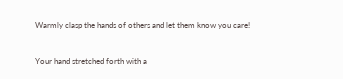Warmly clasp the hands of others and let them know you care!


Your hand stretched forth with a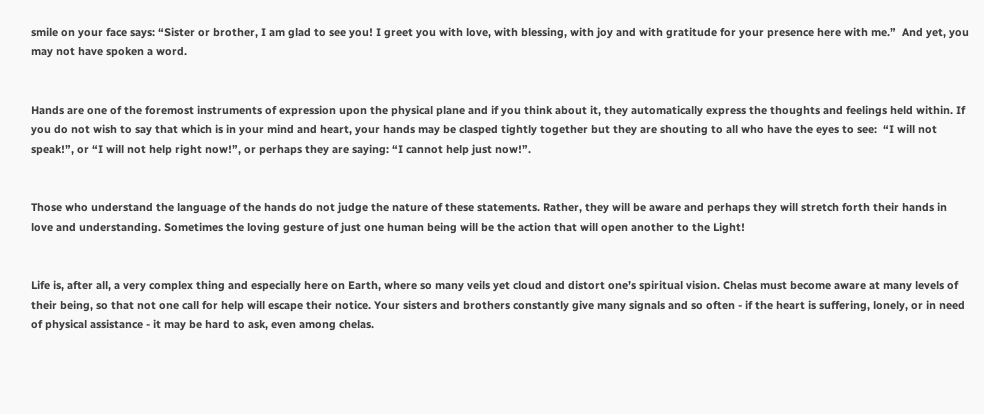smile on your face says: “Sister or brother, I am glad to see you! I greet you with love, with blessing, with joy and with gratitude for your presence here with me.”  And yet, you may not have spoken a word.


Hands are one of the foremost instruments of expression upon the physical plane and if you think about it, they automatically express the thoughts and feelings held within. If you do not wish to say that which is in your mind and heart, your hands may be clasped tightly together but they are shouting to all who have the eyes to see:  “I will not speak!”, or “I will not help right now!”, or perhaps they are saying: “I cannot help just now!”.


Those who understand the language of the hands do not judge the nature of these statements. Rather, they will be aware and perhaps they will stretch forth their hands in love and understanding. Sometimes the loving gesture of just one human being will be the action that will open another to the Light!


Life is, after all, a very complex thing and especially here on Earth, where so many veils yet cloud and distort one’s spiritual vision. Chelas must become aware at many levels of their being, so that not one call for help will escape their notice. Your sisters and brothers constantly give many signals and so often - if the heart is suffering, lonely, or in need of physical assistance - it may be hard to ask, even among chelas.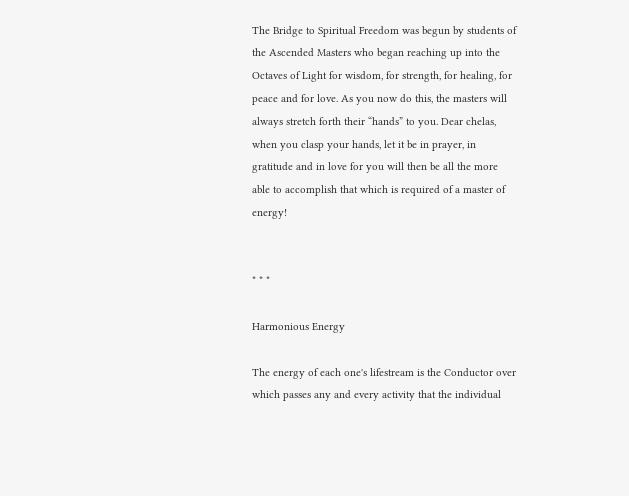The Bridge to Spiritual Freedom was begun by students of the Ascended Masters who began reaching up into the Octaves of Light for wisdom, for strength, for healing, for peace and for love. As you now do this, the masters will always stretch forth their “hands” to you. Dear chelas, when you clasp your hands, let it be in prayer, in gratitude and in love for you will then be all the more able to accomplish that which is required of a master of energy!


* * *

Harmonious Energy

The energy of each one's lifestream is the Conductor over which passes any and every activity that the individual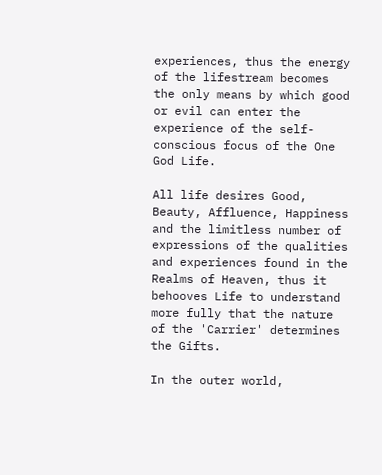experiences, thus the energy of the lifestream becomes the only means by which good or evil can enter the experience of the self-conscious focus of the One God Life.

All life desires Good, Beauty, Affluence, Happiness and the limitless number of expressions of the qualities and experiences found in the Realms of Heaven, thus it behooves Life to understand more fully that the nature of the 'Carrier' determines the Gifts.

In the outer world,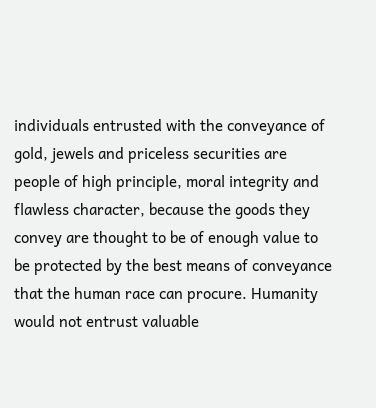individuals entrusted with the conveyance of gold, jewels and priceless securities are people of high principle, moral integrity and flawless character, because the goods they convey are thought to be of enough value to be protected by the best means of conveyance that the human race can procure. Humanity would not entrust valuable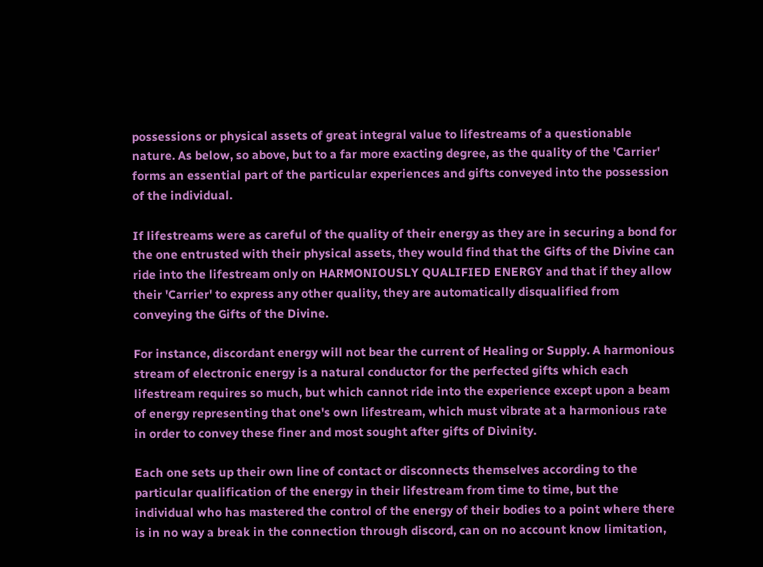possessions or physical assets of great integral value to lifestreams of a questionable nature. As below, so above, but to a far more exacting degree, as the quality of the 'Carrier' forms an essential part of the particular experiences and gifts conveyed into the possession of the individual.

If lifestreams were as careful of the quality of their energy as they are in securing a bond for the one entrusted with their physical assets, they would find that the Gifts of the Divine can ride into the lifestream only on HARMONIOUSLY QUALIFIED ENERGY and that if they allow their 'Carrier' to express any other quality, they are automatically disqualified from conveying the Gifts of the Divine.

For instance, discordant energy will not bear the current of Healing or Supply. A harmonious stream of electronic energy is a natural conductor for the perfected gifts which each lifestream requires so much, but which cannot ride into the experience except upon a beam of energy representing that one's own lifestream, which must vibrate at a harmonious rate in order to convey these finer and most sought after gifts of Divinity.

Each one sets up their own line of contact or disconnects themselves according to the particular qualification of the energy in their lifestream from time to time, but the individual who has mastered the control of the energy of their bodies to a point where there is in no way a break in the connection through discord, can on no account know limitation,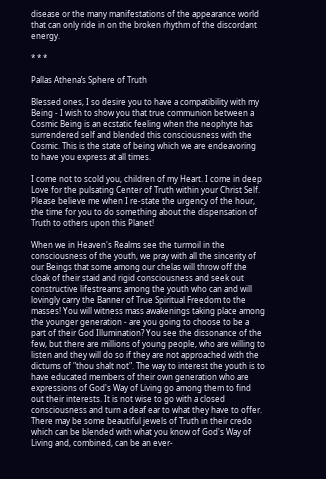disease or the many manifestations of the appearance world that can only ride in on the broken rhythm of the discordant energy.

* * *

Pallas Athena’s Sphere of Truth

Blessed ones, I so desire you to have a compatibility with my Being - I wish to show you that true communion between a Cosmic Being is an ecstatic feeling when the neophyte has surrendered self and blended this consciousness with the Cosmic. This is the state of being which we are endeavoring to have you express at all times.

I come not to scold you, children of my Heart. I come in deep Love for the pulsating Center of Truth within your Christ Self. Please believe me when I re-state the urgency of the hour, the time for you to do something about the dispensation of Truth to others upon this Planet!

When we in Heaven's Realms see the turmoil in the consciousness of the youth, we pray with all the sincerity of our Beings that some among our chelas will throw off the cloak of their staid and rigid consciousness and seek out constructive lifestreams among the youth who can and will lovingly carry the Banner of True Spiritual Freedom to the masses! You will witness mass awakenings taking place among the younger generation - are you going to choose to be a part of their God Illumination? You see the dissonance of the few, but there are millions of young people, who are willing to listen and they will do so if they are not approached with the dictums of "thou shalt not". The way to interest the youth is to have educated members of their own generation who are expressions of God's Way of Living go among them to find out their interests. It is not wise to go with a closed consciousness and turn a deaf ear to what they have to offer. There may be some beautiful jewels of Truth in their credo which can be blended with what you know of God's Way of Living and, combined, can be an ever-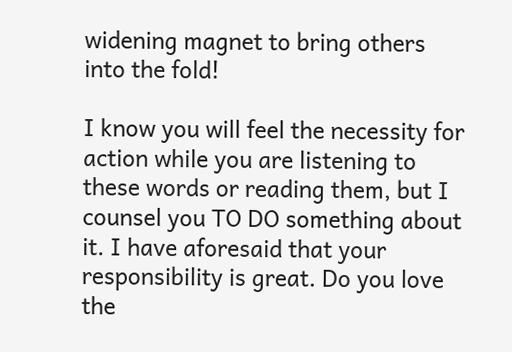widening magnet to bring others into the fold!

I know you will feel the necessity for action while you are listening to these words or reading them, but I counsel you TO DO something about it. I have aforesaid that your responsibility is great. Do you love the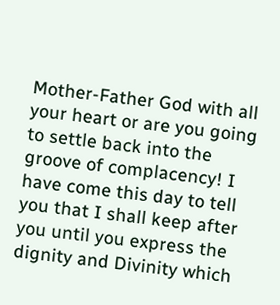Mother-Father God with all your heart or are you going to settle back into the groove of complacency! I have come this day to tell you that I shall keep after you until you express the dignity and Divinity which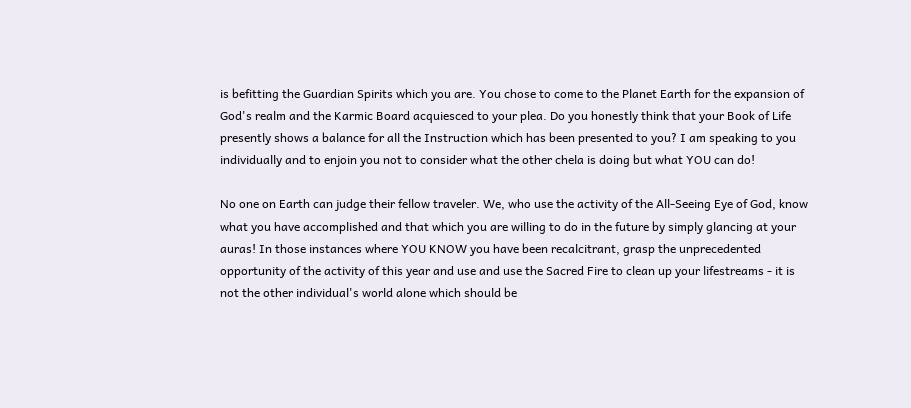is befitting the Guardian Spirits which you are. You chose to come to the Planet Earth for the expansion of God's realm and the Karmic Board acquiesced to your plea. Do you honestly think that your Book of Life presently shows a balance for all the Instruction which has been presented to you? I am speaking to you individually and to enjoin you not to consider what the other chela is doing but what YOU can do!

No one on Earth can judge their fellow traveler. We, who use the activity of the All-Seeing Eye of God, know what you have accomplished and that which you are willing to do in the future by simply glancing at your auras! In those instances where YOU KNOW you have been recalcitrant, grasp the unprecedented opportunity of the activity of this year and use and use the Sacred Fire to clean up your lifestreams - it is not the other individual's world alone which should be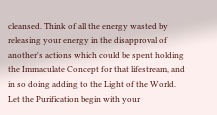cleansed. Think of all the energy wasted by releasing your energy in the disapproval of another's actions which could be spent holding the Immaculate Concept for that lifestream, and in so doing adding to the Light of the World. Let the Purification begin with your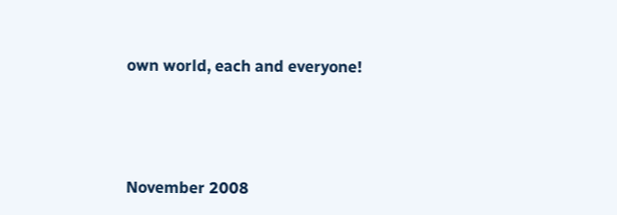own world, each and everyone!




November 2008